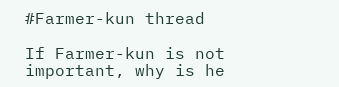#Farmer-kun thread

If Farmer-kun is not important, why is he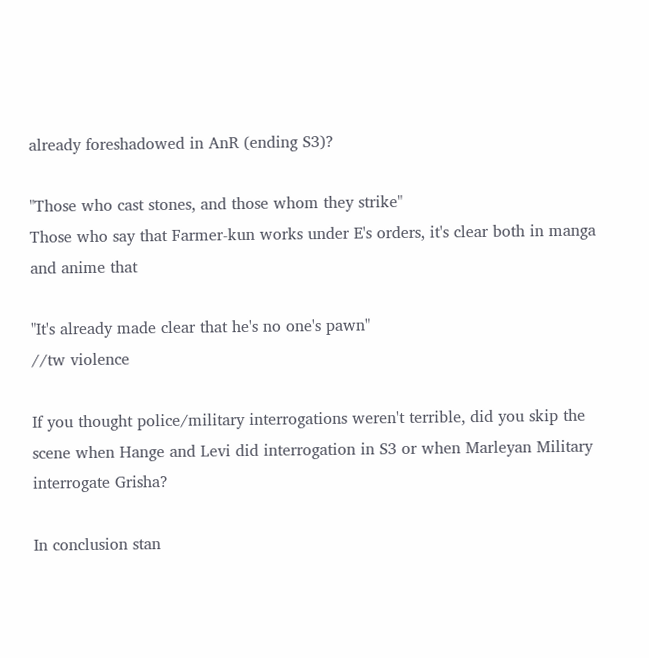already foreshadowed in AnR (ending S3)?

"Those who cast stones, and those whom they strike"
Those who say that Farmer-kun works under E's orders, it's clear both in manga and anime that

"It's already made clear that he's no one's pawn"
//tw violence

If you thought police/military interrogations weren't terrible, did you skip the scene when Hange and Levi did interrogation in S3 or when Marleyan Military interrogate Grisha?

In conclusion stan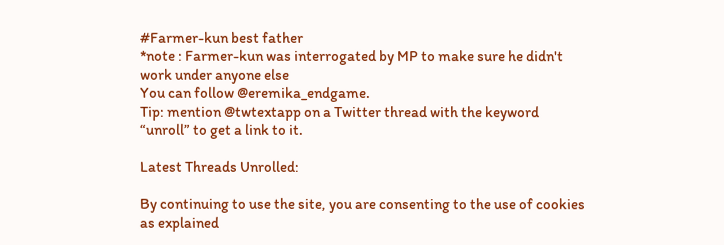#Farmer-kun best father
*note : Farmer-kun was interrogated by MP to make sure he didn't work under anyone else
You can follow @eremika_endgame.
Tip: mention @twtextapp on a Twitter thread with the keyword “unroll” to get a link to it.

Latest Threads Unrolled:

By continuing to use the site, you are consenting to the use of cookies as explained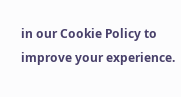in our Cookie Policy to improve your experience.